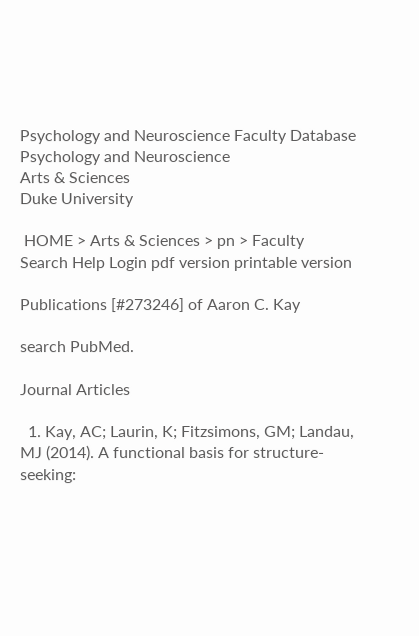Psychology and Neuroscience Faculty Database
Psychology and Neuroscience
Arts & Sciences
Duke University

 HOME > Arts & Sciences > pn > Faculty    Search Help Login pdf version printable version

Publications [#273246] of Aaron C. Kay

search PubMed.

Journal Articles

  1. Kay, AC; Laurin, K; Fitzsimons, GM; Landau, MJ (2014). A functional basis for structure-seeking: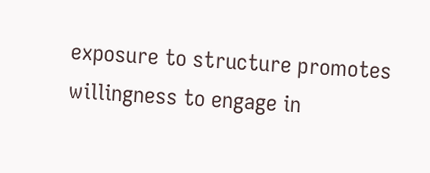exposure to structure promotes willingness to engage in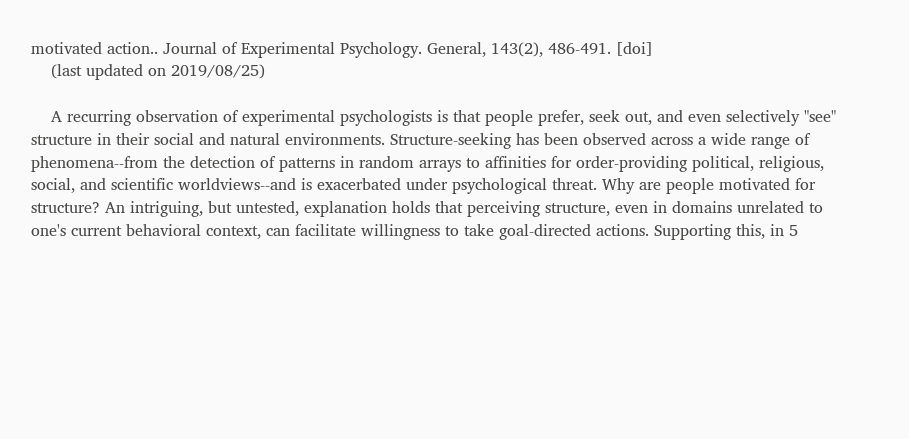motivated action.. Journal of Experimental Psychology. General, 143(2), 486-491. [doi]
    (last updated on 2019/08/25)

    A recurring observation of experimental psychologists is that people prefer, seek out, and even selectively "see" structure in their social and natural environments. Structure-seeking has been observed across a wide range of phenomena--from the detection of patterns in random arrays to affinities for order-providing political, religious, social, and scientific worldviews--and is exacerbated under psychological threat. Why are people motivated for structure? An intriguing, but untested, explanation holds that perceiving structure, even in domains unrelated to one's current behavioral context, can facilitate willingness to take goal-directed actions. Supporting this, in 5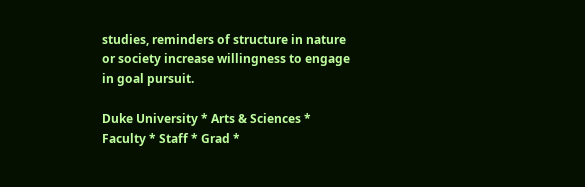studies, reminders of structure in nature or society increase willingness to engage in goal pursuit.

Duke University * Arts & Sciences * Faculty * Staff * Grad *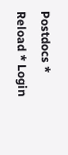Postdocs * Reload * Login